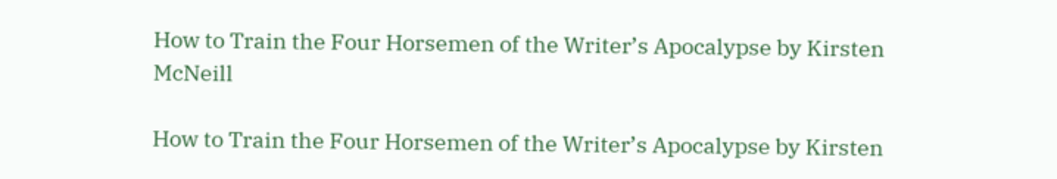How to Train the Four Horsemen of the Writer’s Apocalypse by Kirsten McNeill

How to Train the Four Horsemen of the Writer’s Apocalypse by Kirsten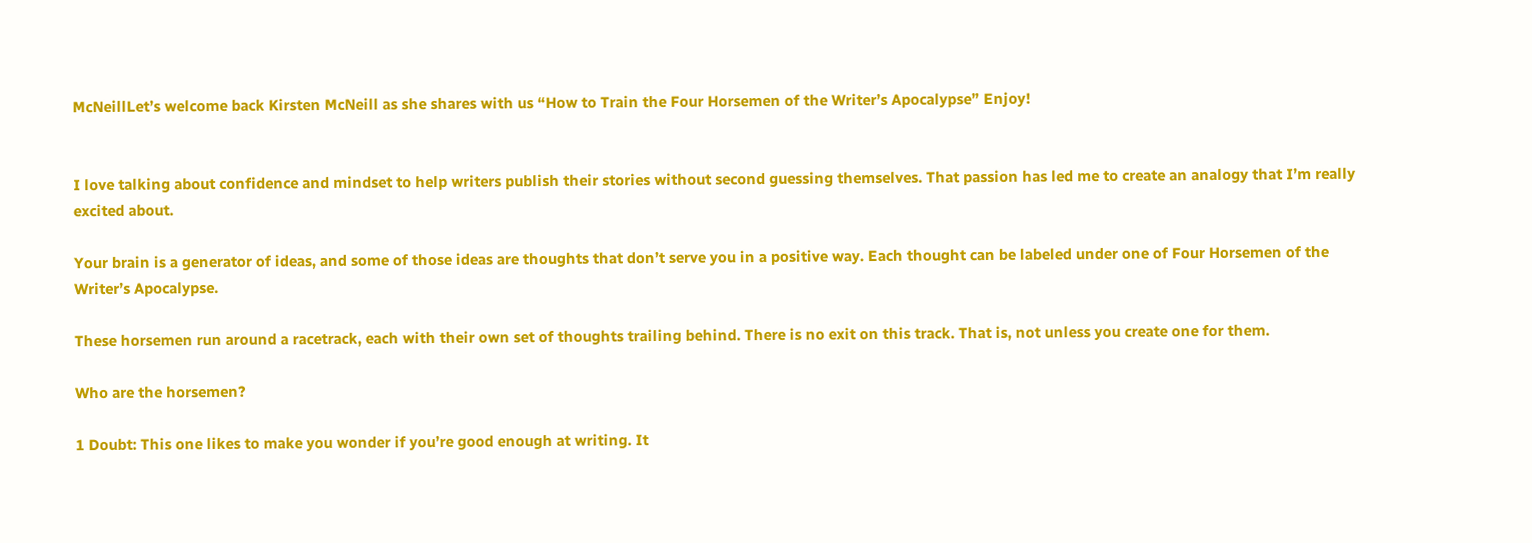McNeillLet’s welcome back Kirsten McNeill as she shares with us “How to Train the Four Horsemen of the Writer’s Apocalypse” Enjoy!


I love talking about confidence and mindset to help writers publish their stories without second guessing themselves. That passion has led me to create an analogy that I’m really excited about.

Your brain is a generator of ideas, and some of those ideas are thoughts that don’t serve you in a positive way. Each thought can be labeled under one of Four Horsemen of the Writer’s Apocalypse.

These horsemen run around a racetrack, each with their own set of thoughts trailing behind. There is no exit on this track. That is, not unless you create one for them.

Who are the horsemen?

1 Doubt: This one likes to make you wonder if you’re good enough at writing. It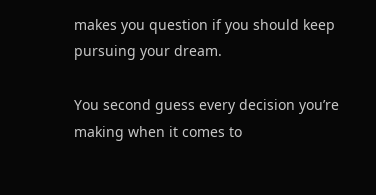makes you question if you should keep pursuing your dream.

You second guess every decision you’re making when it comes to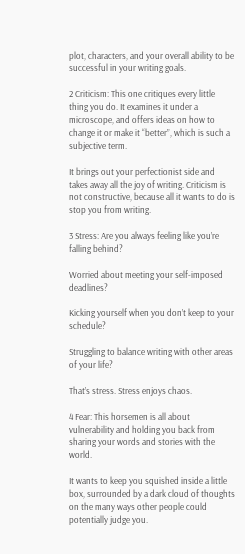plot, characters, and your overall ability to be successful in your writing goals.

2 Criticism: This one critiques every little thing you do. It examines it under a microscope, and offers ideas on how to change it or make it “better”, which is such a subjective term.

It brings out your perfectionist side and takes away all the joy of writing. Criticism is not constructive, because all it wants to do is stop you from writing.

3 Stress: Are you always feeling like you’re falling behind?

Worried about meeting your self-imposed deadlines?

Kicking yourself when you don’t keep to your schedule?

Struggling to balance writing with other areas of your life?

That’s stress. Stress enjoys chaos.

4 Fear: This horsemen is all about vulnerability and holding you back from sharing your words and stories with the world.

It wants to keep you squished inside a little box, surrounded by a dark cloud of thoughts on the many ways other people could potentially judge you.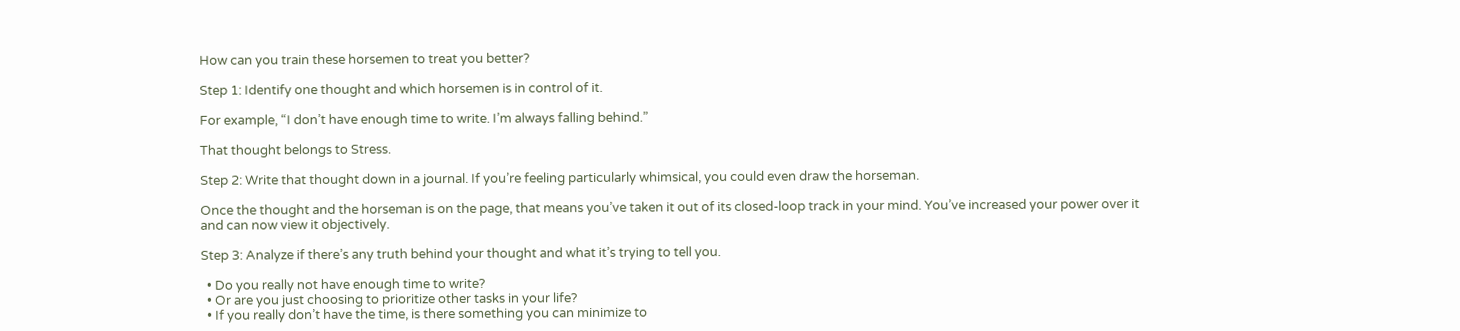How can you train these horsemen to treat you better?

Step 1: Identify one thought and which horsemen is in control of it.

For example, “I don’t have enough time to write. I’m always falling behind.”

That thought belongs to Stress.

Step 2: Write that thought down in a journal. If you’re feeling particularly whimsical, you could even draw the horseman.

Once the thought and the horseman is on the page, that means you’ve taken it out of its closed-loop track in your mind. You’ve increased your power over it and can now view it objectively.

Step 3: Analyze if there’s any truth behind your thought and what it’s trying to tell you.

  • Do you really not have enough time to write?
  • Or are you just choosing to prioritize other tasks in your life?
  • If you really don’t have the time, is there something you can minimize to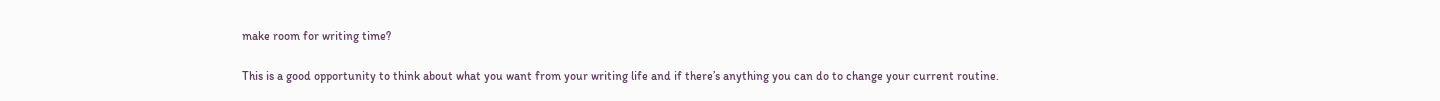make room for writing time?

This is a good opportunity to think about what you want from your writing life and if there’s anything you can do to change your current routine.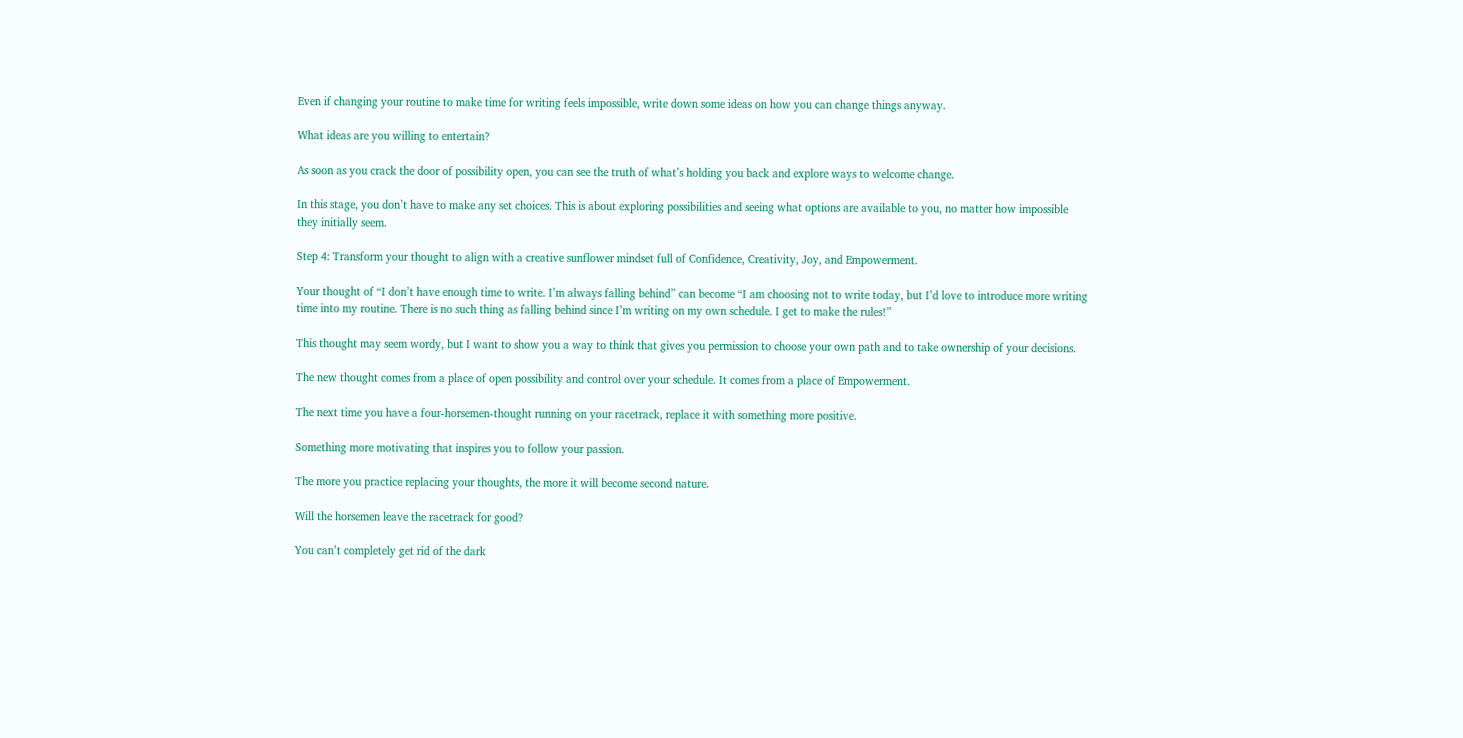Even if changing your routine to make time for writing feels impossible, write down some ideas on how you can change things anyway.

What ideas are you willing to entertain?

As soon as you crack the door of possibility open, you can see the truth of what’s holding you back and explore ways to welcome change.

In this stage, you don’t have to make any set choices. This is about exploring possibilities and seeing what options are available to you, no matter how impossible they initially seem.

Step 4: Transform your thought to align with a creative sunflower mindset full of Confidence, Creativity, Joy, and Empowerment.

Your thought of “I don’t have enough time to write. I’m always falling behind” can become “I am choosing not to write today, but I’d love to introduce more writing time into my routine. There is no such thing as falling behind since I’m writing on my own schedule. I get to make the rules!”

This thought may seem wordy, but I want to show you a way to think that gives you permission to choose your own path and to take ownership of your decisions.

The new thought comes from a place of open possibility and control over your schedule. It comes from a place of Empowerment.

The next time you have a four-horsemen-thought running on your racetrack, replace it with something more positive.

Something more motivating that inspires you to follow your passion.

The more you practice replacing your thoughts, the more it will become second nature.

Will the horsemen leave the racetrack for good?

You can’t completely get rid of the dark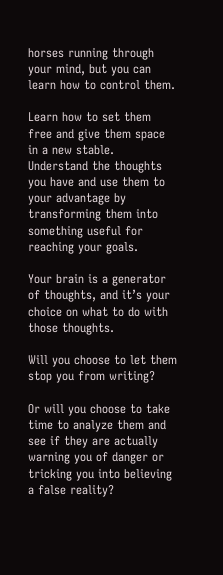horses running through your mind, but you can learn how to control them.

Learn how to set them free and give them space in a new stable. Understand the thoughts you have and use them to your advantage by transforming them into something useful for reaching your goals.

Your brain is a generator of thoughts, and it’s your choice on what to do with those thoughts.

Will you choose to let them stop you from writing?

Or will you choose to take time to analyze them and see if they are actually warning you of danger or tricking you into believing a false reality?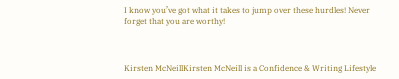I know you’ve got what it takes to jump over these hurdles! Never forget that you are worthy!



Kirsten McNeillKirsten McNeill is a Confidence & Writing Lifestyle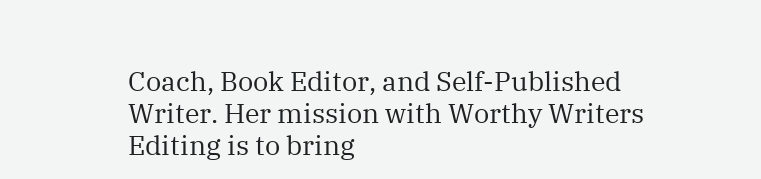Coach, Book Editor, and Self-Published Writer. Her mission with Worthy Writers Editing is to bring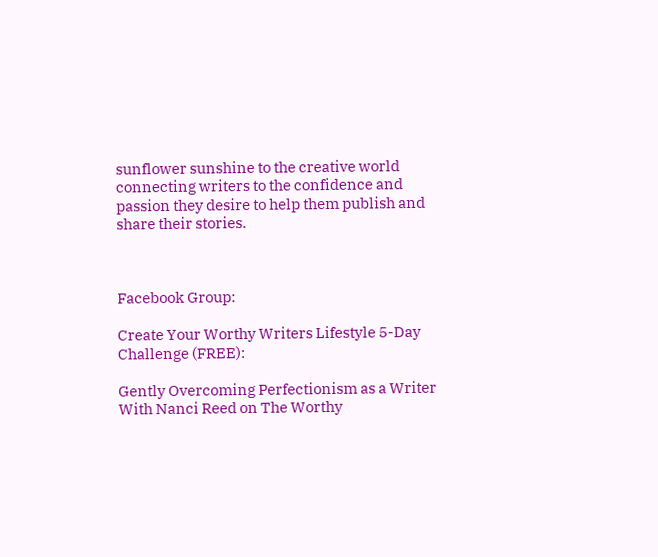sunflower sunshine to the creative world connecting writers to the confidence and passion they desire to help them publish and share their stories.



Facebook Group:

Create Your Worthy Writers Lifestyle 5-Day Challenge (FREE):

Gently Overcoming Perfectionism as a Writer With Nanci Reed on The Worthy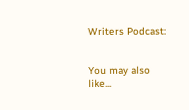Writers Podcast:


You may also like...